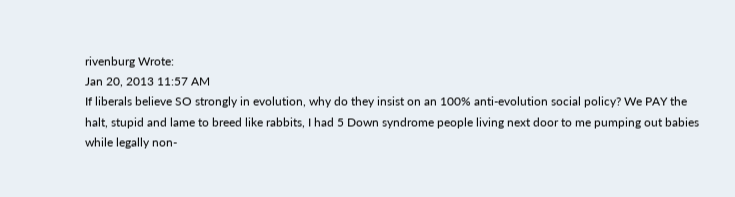rivenburg Wrote:
Jan 20, 2013 11:57 AM
If liberals believe SO strongly in evolution, why do they insist on an 100% anti-evolution social policy? We PAY the halt, stupid and lame to breed like rabbits, I had 5 Down syndrome people living next door to me pumping out babies while legally non-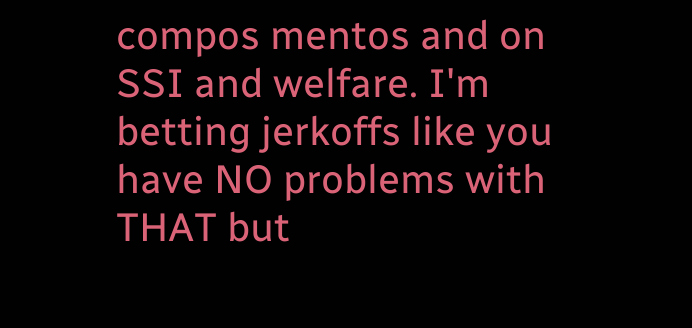compos mentos and on SSI and welfare. I'm betting jerkoffs like you have NO problems with THAT but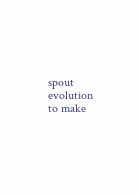spout evolution to make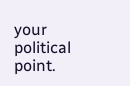your political point.